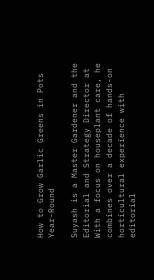How to Grow Garlic Greens in Pots Year-Round

Suyash is a Master Gardener and the Editorial and Strategy Director at With a focus on houseplant care, he combines over a decade of hands-on horticultural experience with editorial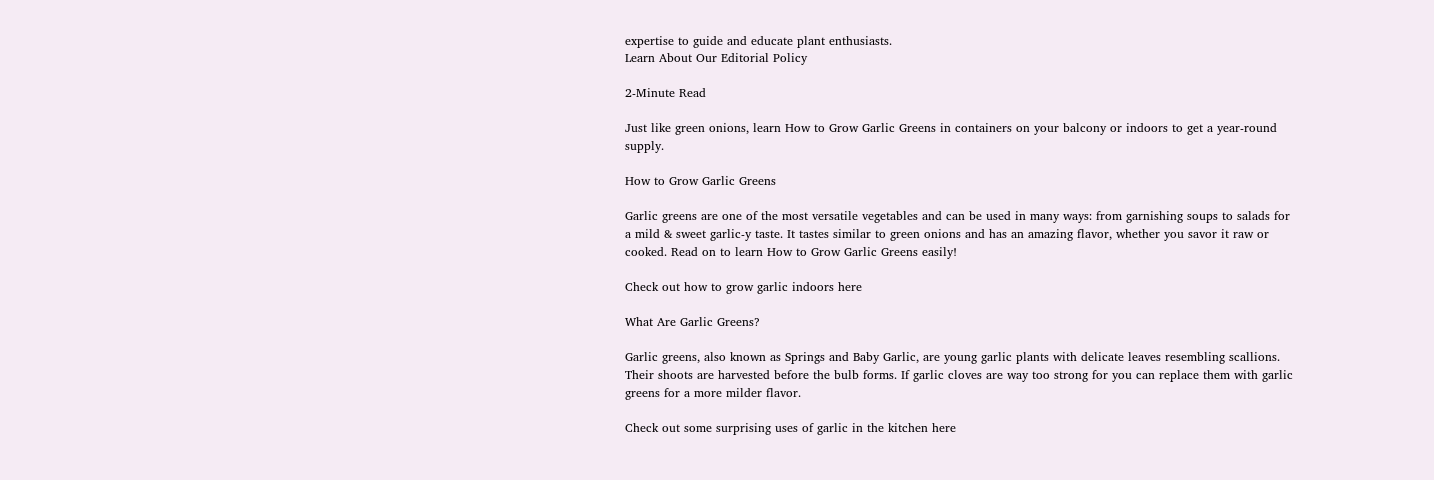expertise to guide and educate plant enthusiasts.
Learn About Our Editorial Policy

2-Minute Read

Just like green onions, learn How to Grow Garlic Greens in containers on your balcony or indoors to get a year-round supply.

How to Grow Garlic Greens

Garlic greens are one of the most versatile vegetables and can be used in many ways: from garnishing soups to salads for a mild & sweet garlic-y taste. It tastes similar to green onions and has an amazing flavor, whether you savor it raw or cooked. Read on to learn How to Grow Garlic Greens easily!

Check out how to grow garlic indoors here

What Are Garlic Greens?

Garlic greens, also known as Springs and Baby Garlic, are young garlic plants with delicate leaves resembling scallions. Their shoots are harvested before the bulb forms. If garlic cloves are way too strong for you can replace them with garlic greens for a more milder flavor.

Check out some surprising uses of garlic in the kitchen here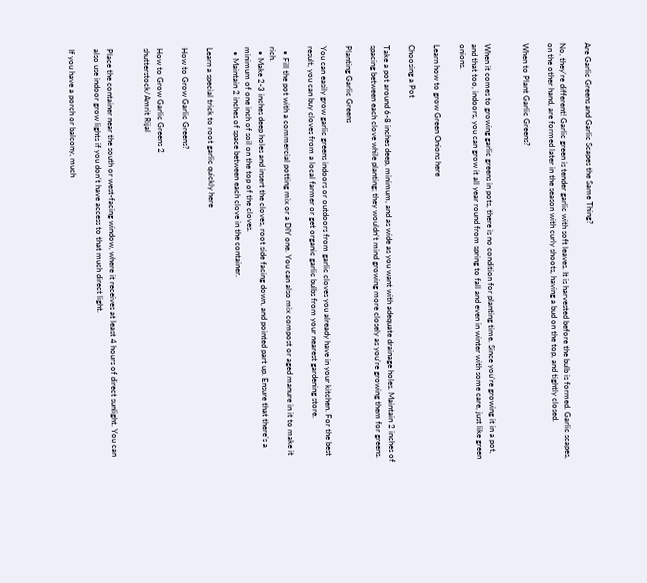Are Garlic Greens and Garlic Scapes the Same Thing?

No, they’re different! Garlic green is tender garlic with soft leaves. It is harvested before the bulb is formed. Garlic scapes, on the other hand, are formed later in the season with curly shoots, having a bud on the top, and tightly closed.

When to Plant Garlic Greens?


When it comes to growing garlic greens in pots, there is no condition for planting time. Since you’re growing it in a pot, and that too, indoors, you can grow it all year round from spring to fall and even in winter with some care, just like green onions.

Learn how to grow Green Onions here

Choosing a Pot

Take a pot around 6-8 inches deep, minimum, and as wide as you want with adequate drainage holes. Maintain 2 inches of spacing between each clove while planting; they wouldn’t mind growing more closely as you’re growing them for greens.

Planting Garlic Greens

You can easily grow garlic greens indoors or outdoors from garlic cloves you already have in your kitchen. For the best result, you can buy cloves from a local farmer or get organic garlic bulbs from your nearest gardening store.

  • Fill the pot with a commercial potting mix or a DIY one. You can also mix compost or aged manure in it to make it rich.
  • Make 2-3 inches deep holes and insert the cloves, root side facing down, and pointed part up. Ensure that there’s a minimum of one inch of soil on the top of the cloves.
  • Maintain 2 inches of space between each clove in the container.

Learn a special trick to root garlic quickly here

How to Grow Garlic Greens?

How to Grow Garlic Greens 2
shutterstock/Amrit Rijal


Place the container near the south or west-facing window, where it receives at least 4 hours of direct sunlight. You can also use indoor grow lights if you don’t have access to that much direct light.

If you have a porch or balcony, much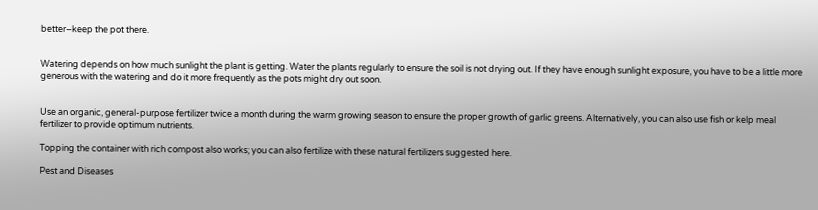better–keep the pot there.


Watering depends on how much sunlight the plant is getting. Water the plants regularly to ensure the soil is not drying out. If they have enough sunlight exposure, you have to be a little more generous with the watering and do it more frequently as the pots might dry out soon.


Use an organic, general-purpose fertilizer twice a month during the warm growing season to ensure the proper growth of garlic greens. Alternatively, you can also use fish or kelp meal fertilizer to provide optimum nutrients.

Topping the container with rich compost also works; you can also fertilize with these natural fertilizers suggested here.

Pest and Diseases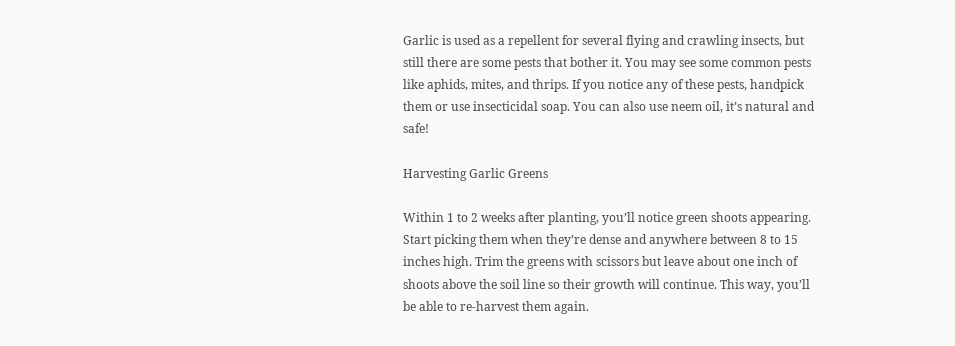Garlic is used as a repellent for several flying and crawling insects, but still there are some pests that bother it. You may see some common pests like aphids, mites, and thrips. If you notice any of these pests, handpick them or use insecticidal soap. You can also use neem oil, it’s natural and safe!

Harvesting Garlic Greens

Within 1 to 2 weeks after planting, you’ll notice green shoots appearing. Start picking them when they’re dense and anywhere between 8 to 15 inches high. Trim the greens with scissors but leave about one inch of shoots above the soil line so their growth will continue. This way, you’ll be able to re-harvest them again.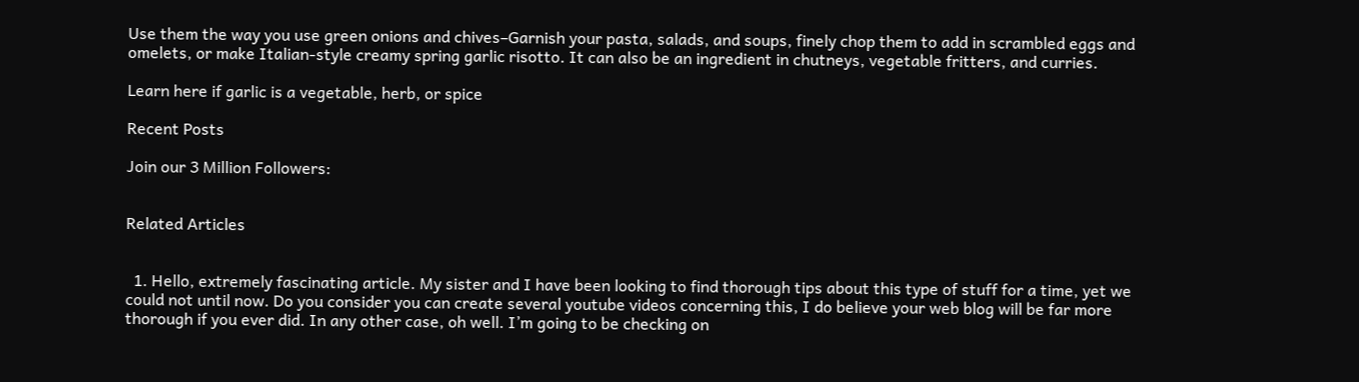Use them the way you use green onions and chives–Garnish your pasta, salads, and soups, finely chop them to add in scrambled eggs and omelets, or make Italian-style creamy spring garlic risotto. It can also be an ingredient in chutneys, vegetable fritters, and curries.

Learn here if garlic is a vegetable, herb, or spice

Recent Posts

Join our 3 Million Followers:


Related Articles


  1. Hello, extremely fascinating article. My sister and I have been looking to find thorough tips about this type of stuff for a time, yet we could not until now. Do you consider you can create several youtube videos concerning this, I do believe your web blog will be far more thorough if you ever did. In any other case, oh well. I’m going to be checking on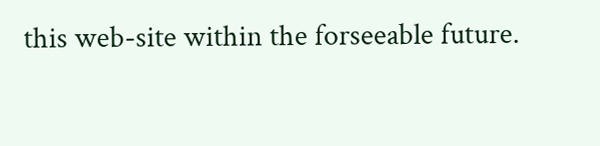this web-site within the forseeable future.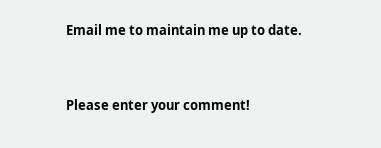Email me to maintain me up to date.


Please enter your comment!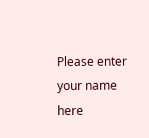Please enter your name here